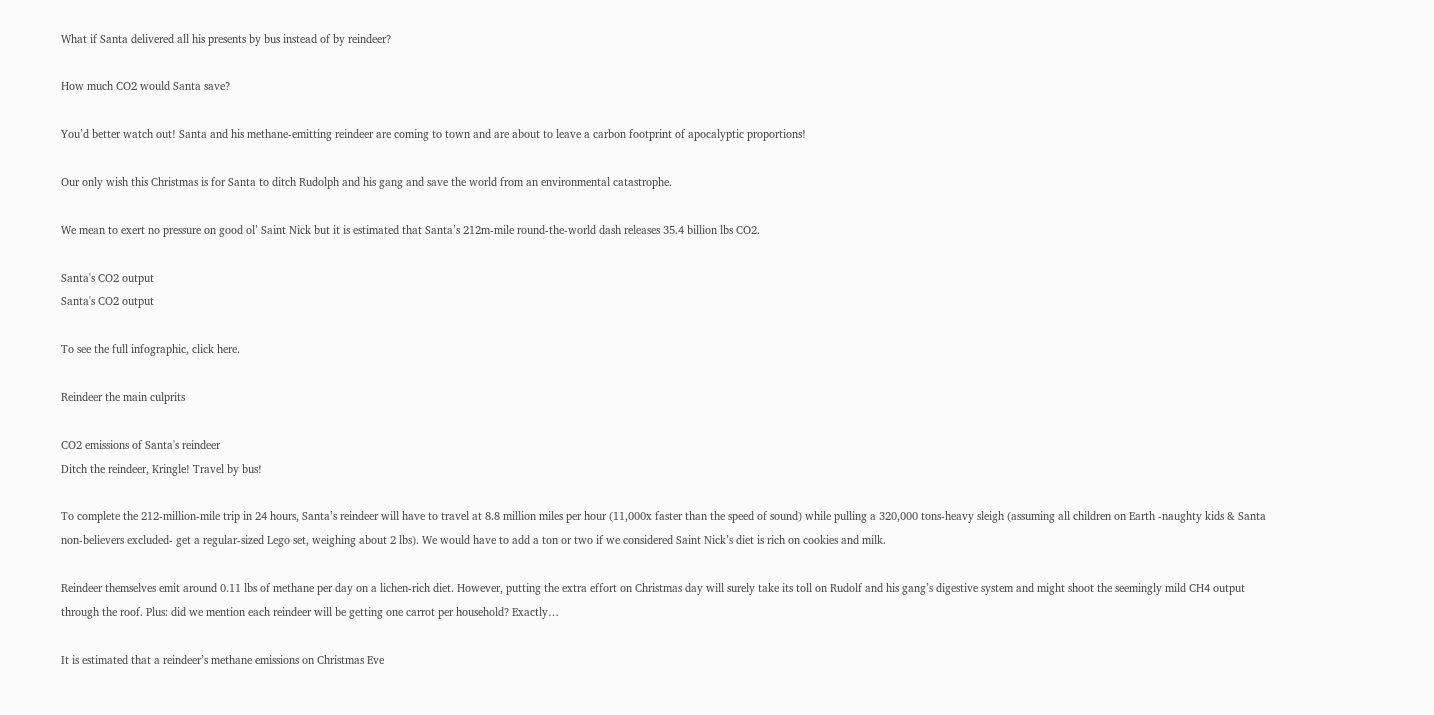What if Santa delivered all his presents by bus instead of by reindeer?

How much CO2 would Santa save?

You’d better watch out! Santa and his methane-emitting reindeer are coming to town and are about to leave a carbon footprint of apocalyptic proportions!

Our only wish this Christmas is for Santa to ditch Rudolph and his gang and save the world from an environmental catastrophe.

We mean to exert no pressure on good ol’ Saint Nick but it is estimated that Santa’s 212m-mile round-the-world dash releases 35.4 billion lbs CO2.

Santa's CO2 output
Santa's CO2 output

To see the full infographic, click here.

Reindeer the main culprits

CO2 emissions of Santa's reindeer
Ditch the reindeer, Kringle! Travel by bus!

To complete the 212-million-mile trip in 24 hours, Santa’s reindeer will have to travel at 8.8 million miles per hour (11,000x faster than the speed of sound) while pulling a 320,000 tons-heavy sleigh (assuming all children on Earth -naughty kids & Santa non-believers excluded- get a regular-sized Lego set, weighing about 2 lbs). We would have to add a ton or two if we considered Saint Nick’s diet is rich on cookies and milk.

Reindeer themselves emit around 0.11 lbs of methane per day on a lichen-rich diet. However, putting the extra effort on Christmas day will surely take its toll on Rudolf and his gang’s digestive system and might shoot the seemingly mild CH4 output through the roof. Plus: did we mention each reindeer will be getting one carrot per household? Exactly…

It is estimated that a reindeer’s methane emissions on Christmas Eve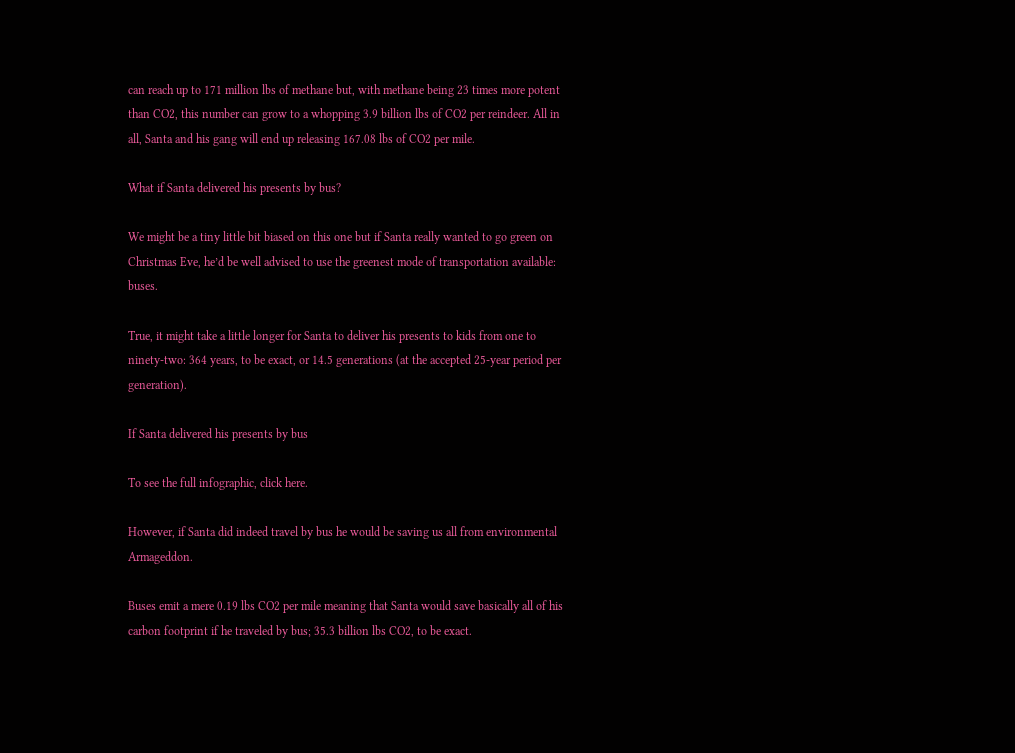can reach up to 171 million lbs of methane but, with methane being 23 times more potent than CO2, this number can grow to a whopping 3.9 billion lbs of CO2 per reindeer. All in all, Santa and his gang will end up releasing 167.08 lbs of CO2 per mile.

What if Santa delivered his presents by bus?

We might be a tiny little bit biased on this one but if Santa really wanted to go green on Christmas Eve, he’d be well advised to use the greenest mode of transportation available: buses.

True, it might take a little longer for Santa to deliver his presents to kids from one to ninety-two: 364 years, to be exact, or 14.5 generations (at the accepted 25-year period per generation).

If Santa delivered his presents by bus

To see the full infographic, click here.

However, if Santa did indeed travel by bus he would be saving us all from environmental Armageddon.

Buses emit a mere 0.19 lbs CO2 per mile meaning that Santa would save basically all of his carbon footprint if he traveled by bus; 35.3 billion lbs CO2, to be exact.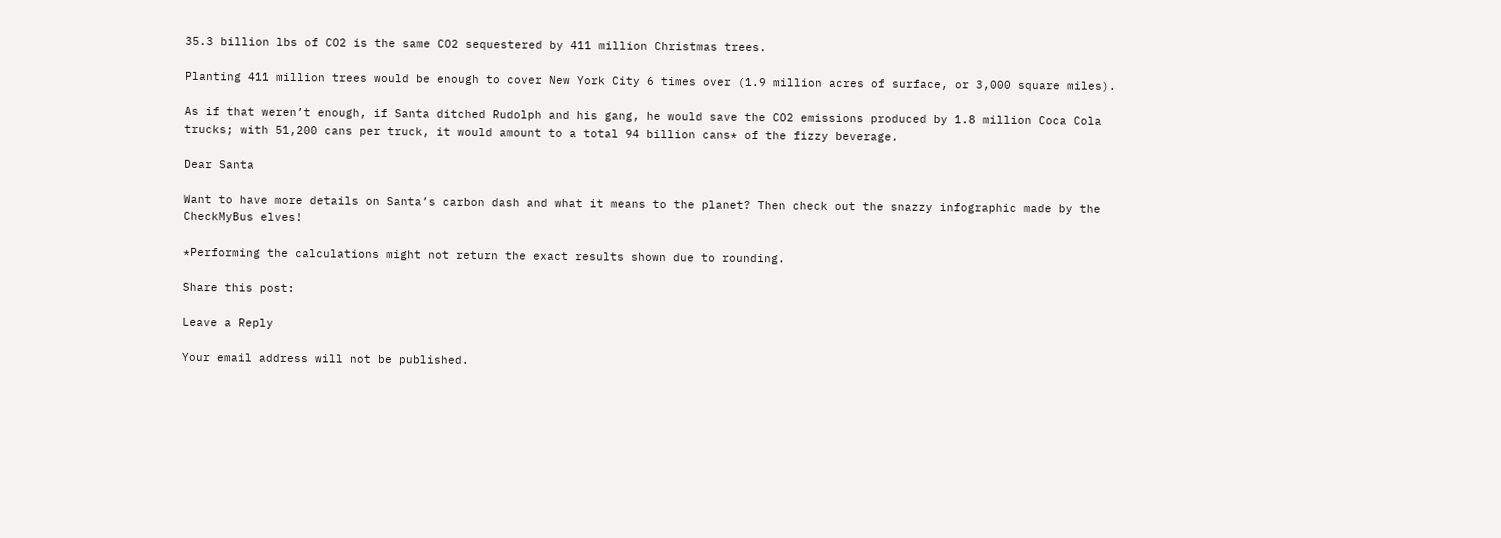35.3 billion lbs of CO2 is the same CO2 sequestered by 411 million Christmas trees.

Planting 411 million trees would be enough to cover New York City 6 times over (1.9 million acres of surface, or 3,000 square miles).

As if that weren’t enough, if Santa ditched Rudolph and his gang, he would save the CO2 emissions produced by 1.8 million Coca Cola trucks; with 51,200 cans per truck, it would amount to a total 94 billion cans* of the fizzy beverage.

Dear Santa

Want to have more details on Santa’s carbon dash and what it means to the planet? Then check out the snazzy infographic made by the CheckMyBus elves!

*Performing the calculations might not return the exact results shown due to rounding.

Share this post:

Leave a Reply

Your email address will not be published.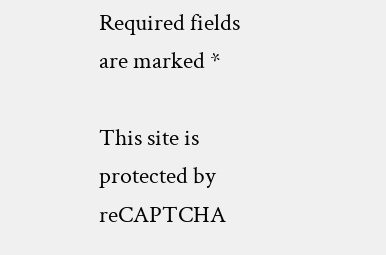Required fields are marked *

This site is protected by reCAPTCHA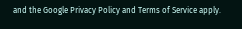and the Google Privacy Policy and Terms of Service apply.